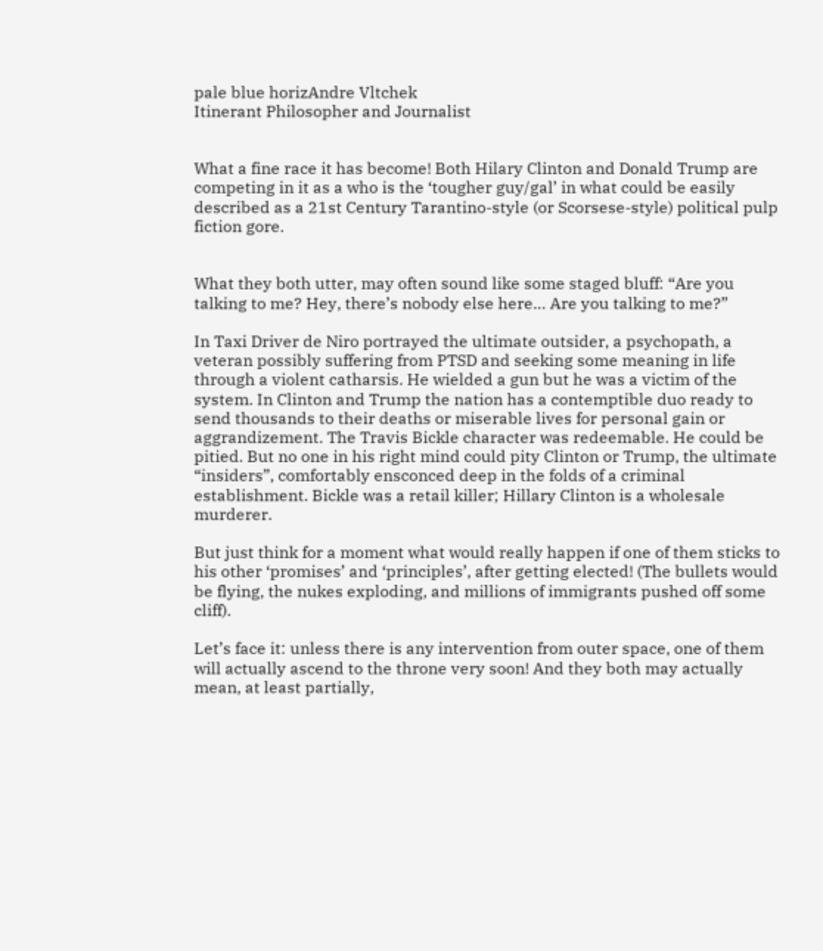pale blue horizAndre Vltchek
Itinerant Philosopher and Journalist


What a fine race it has become! Both Hilary Clinton and Donald Trump are competing in it as a who is the ‘tougher guy/gal’ in what could be easily described as a 21st Century Tarantino-style (or Scorsese-style) political pulp fiction gore.


What they both utter, may often sound like some staged bluff: “Are you talking to me? Hey, there’s nobody else here… Are you talking to me?”

In Taxi Driver de Niro portrayed the ultimate outsider, a psychopath, a veteran possibly suffering from PTSD and seeking some meaning in life through a violent catharsis. He wielded a gun but he was a victim of the system. In Clinton and Trump the nation has a contemptible duo ready to send thousands to their deaths or miserable lives for personal gain or aggrandizement. The Travis Bickle character was redeemable. He could be pitied. But no one in his right mind could pity Clinton or Trump, the ultimate “insiders”, comfortably ensconced deep in the folds of a criminal establishment. Bickle was a retail killer; Hillary Clinton is a wholesale murderer.

But just think for a moment what would really happen if one of them sticks to his other ‘promises’ and ‘principles’, after getting elected! (The bullets would be flying, the nukes exploding, and millions of immigrants pushed off some cliff).

Let’s face it: unless there is any intervention from outer space, one of them will actually ascend to the throne very soon! And they both may actually mean, at least partially,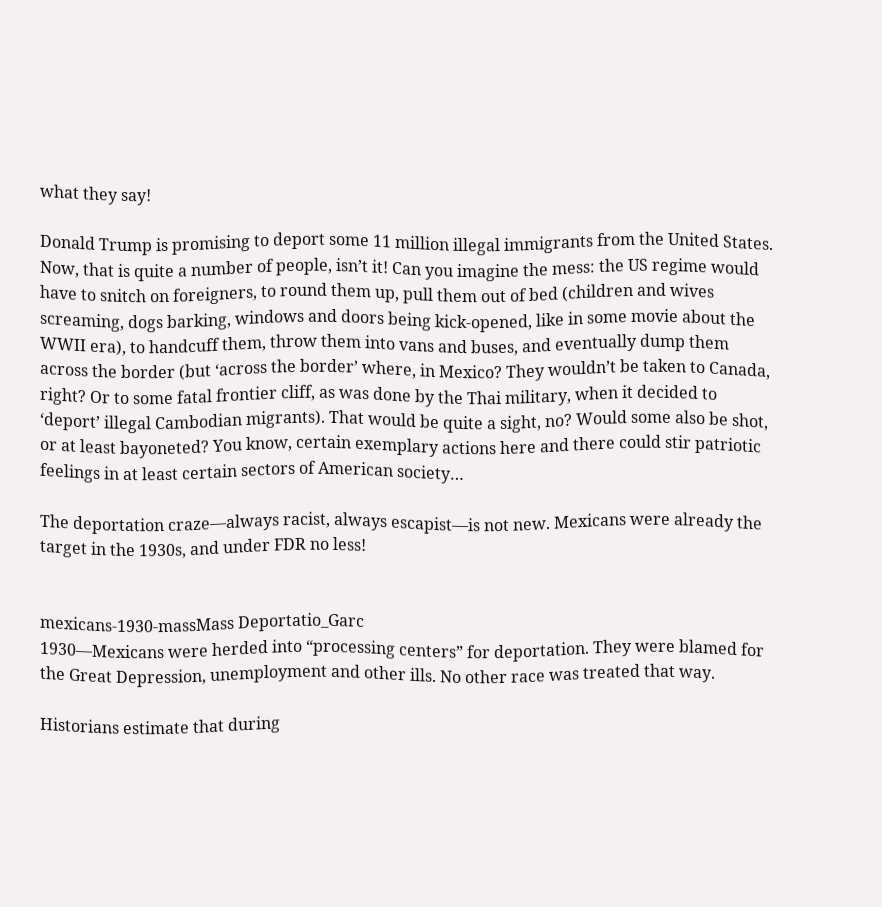what they say!

Donald Trump is promising to deport some 11 million illegal immigrants from the United States. Now, that is quite a number of people, isn’t it! Can you imagine the mess: the US regime would have to snitch on foreigners, to round them up, pull them out of bed (children and wives screaming, dogs barking, windows and doors being kick-opened, like in some movie about the WWII era), to handcuff them, throw them into vans and buses, and eventually dump them across the border (but ‘across the border’ where, in Mexico? They wouldn’t be taken to Canada, right? Or to some fatal frontier cliff, as was done by the Thai military, when it decided to ‘deport’ illegal Cambodian migrants). That would be quite a sight, no? Would some also be shot, or at least bayoneted? You know, certain exemplary actions here and there could stir patriotic feelings in at least certain sectors of American society…

The deportation craze—always racist, always escapist—is not new. Mexicans were already the target in the 1930s, and under FDR no less!


mexicans-1930-massMass Deportatio_Garc
1930—Mexicans were herded into “processing centers” for deportation. They were blamed for the Great Depression, unemployment and other ills. No other race was treated that way.

Historians estimate that during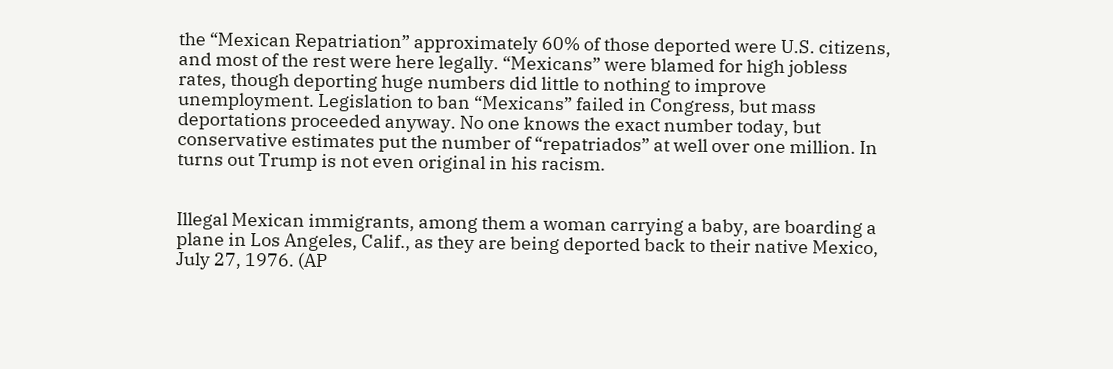the “Mexican Repatriation” approximately 60% of those deported were U.S. citizens, and most of the rest were here legally. “Mexicans” were blamed for high jobless rates, though deporting huge numbers did little to nothing to improve unemployment. Legislation to ban “Mexicans” failed in Congress, but mass deportations proceeded anyway. No one knows the exact number today, but conservative estimates put the number of “repatriados” at well over one million. In turns out Trump is not even original in his racism.


Illegal Mexican immigrants, among them a woman carrying a baby, are boarding a plane in Los Angeles, Calif., as they are being deported back to their native Mexico, July 27, 1976. (AP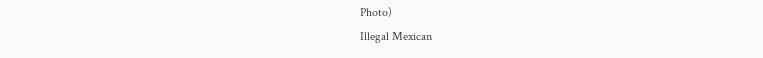Photo)
Illegal Mexican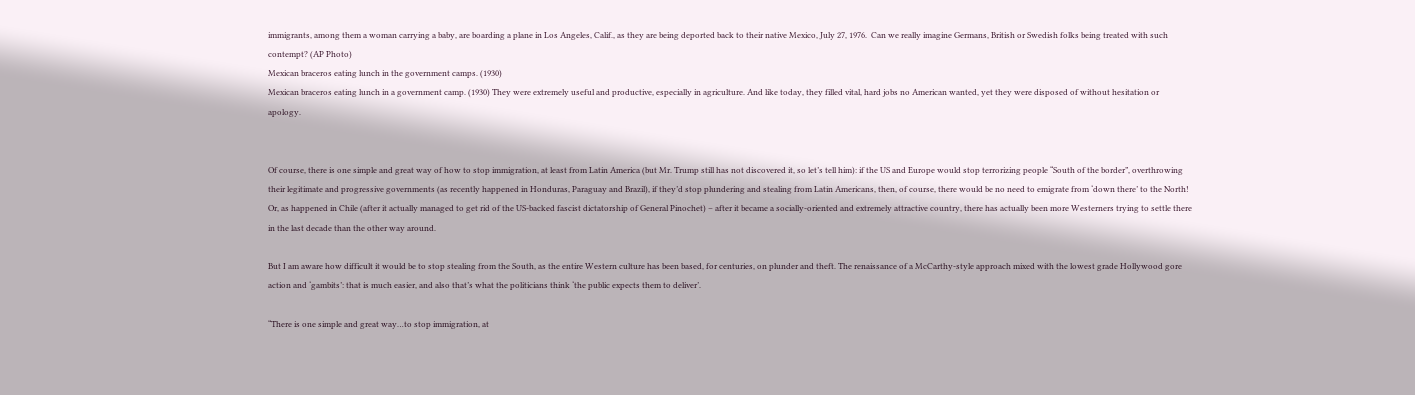immigrants, among them a woman carrying a baby, are boarding a plane in Los Angeles, Calif., as they are being deported back to their native Mexico, July 27, 1976.  Can we really imagine Germans, British or Swedish folks being treated with such contempt? (AP Photo)
Mexican braceros eating lunch in the government camps. (1930)
Mexican braceros eating lunch in a government camp. (1930) They were extremely useful and productive, especially in agriculture. And like today, they filled vital, hard jobs no American wanted, yet they were disposed of without hesitation or apology.


Of course, there is one simple and great way of how to stop immigration, at least from Latin America (but Mr. Trump still has not discovered it, so let’s tell him): if the US and Europe would stop terrorizing people “South of the border”, overthrowing their legitimate and progressive governments (as recently happened in Honduras, Paraguay and Brazil), if they’d stop plundering and stealing from Latin Americans, then, of course, there would be no need to emigrate from ‘down there’ to the North! Or, as happened in Chile (after it actually managed to get rid of the US-backed fascist dictatorship of General Pinochet) – after it became a socially-oriented and extremely attractive country, there has actually been more Westerners trying to settle there in the last decade than the other way around.

But I am aware how difficult it would be to stop stealing from the South, as the entire Western culture has been based, for centuries, on plunder and theft. The renaissance of a McCarthy-style approach mixed with the lowest grade Hollywood gore action and ‘gambits’: that is much easier, and also that’s what the politicians think ‘the public expects them to deliver’.

“There is one simple and great way…to stop immigration, at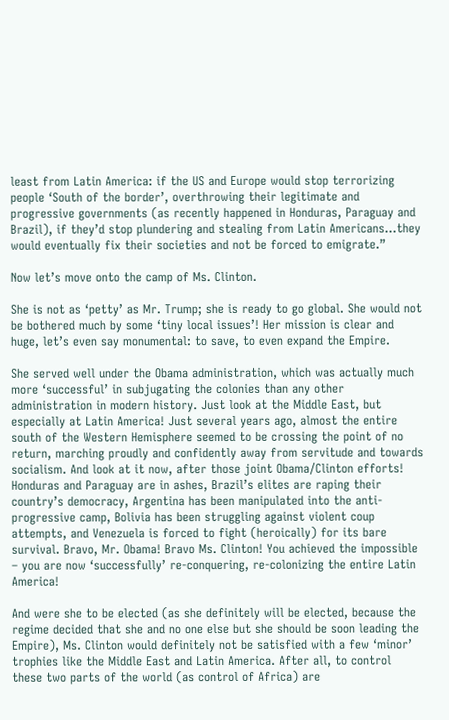least from Latin America: if the US and Europe would stop terrorizing people ‘South of the border’, overthrowing their legitimate and progressive governments (as recently happened in Honduras, Paraguay and Brazil), if they’d stop plundering and stealing from Latin Americans…they would eventually fix their societies and not be forced to emigrate.”

Now let’s move onto the camp of Ms. Clinton.

She is not as ‘petty’ as Mr. Trump; she is ready to go global. She would not be bothered much by some ‘tiny local issues’! Her mission is clear and huge, let’s even say monumental: to save, to even expand the Empire.

She served well under the Obama administration, which was actually much more ‘successful’ in subjugating the colonies than any other administration in modern history. Just look at the Middle East, but especially at Latin America! Just several years ago, almost the entire south of the Western Hemisphere seemed to be crossing the point of no return, marching proudly and confidently away from servitude and towards socialism. And look at it now, after those joint Obama/Clinton efforts! Honduras and Paraguay are in ashes, Brazil’s elites are raping their country’s democracy, Argentina has been manipulated into the anti-progressive camp, Bolivia has been struggling against violent coup attempts, and Venezuela is forced to fight (heroically) for its bare survival. Bravo, Mr. Obama! Bravo Ms. Clinton! You achieved the impossible – you are now ‘successfully’ re-conquering, re-colonizing the entire Latin America!

And were she to be elected (as she definitely will be elected, because the regime decided that she and no one else but she should be soon leading the Empire), Ms. Clinton would definitely not be satisfied with a few ‘minor’ trophies like the Middle East and Latin America. After all, to control these two parts of the world (as control of Africa) are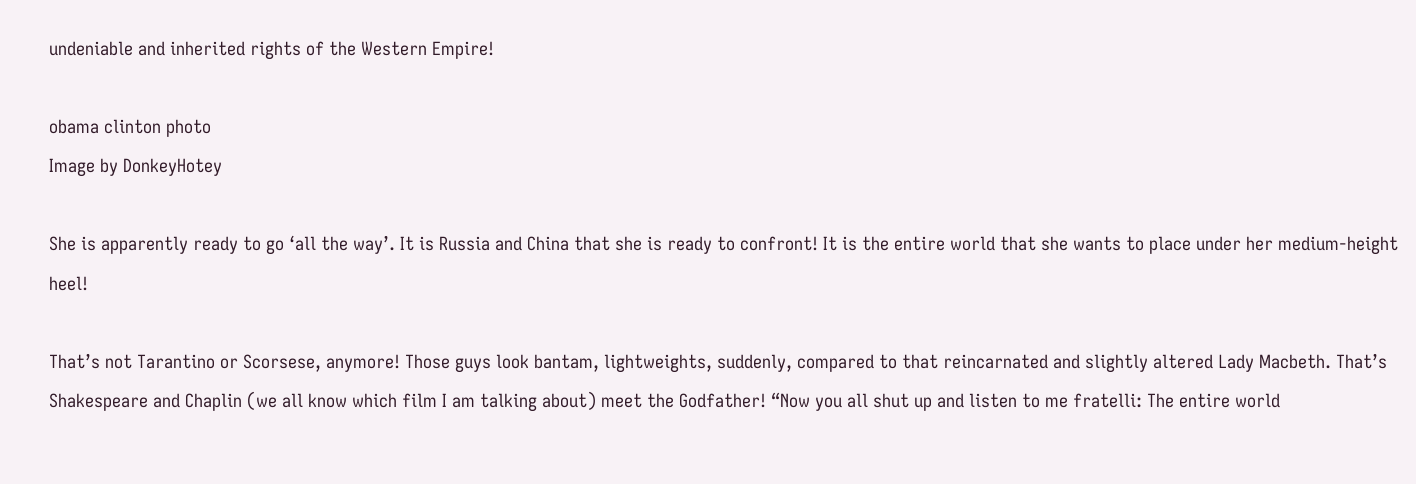undeniable and inherited rights of the Western Empire!

obama clinton photo
Image by DonkeyHotey

She is apparently ready to go ‘all the way’. It is Russia and China that she is ready to confront! It is the entire world that she wants to place under her medium-height heel!

That’s not Tarantino or Scorsese, anymore! Those guys look bantam, lightweights, suddenly, compared to that reincarnated and slightly altered Lady Macbeth. That’s Shakespeare and Chaplin (we all know which film I am talking about) meet the Godfather! “Now you all shut up and listen to me fratelli: The entire world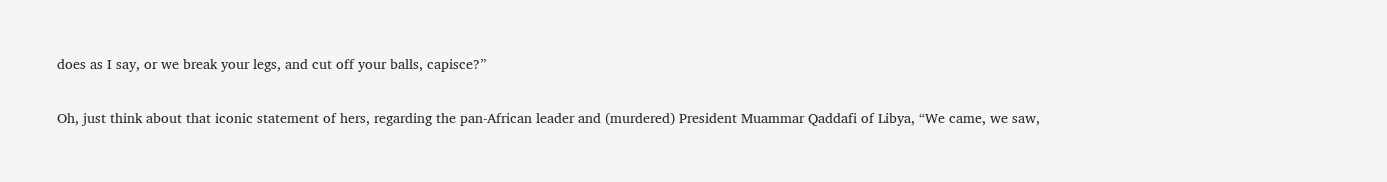does as I say, or we break your legs, and cut off your balls, capisce?”

Oh, just think about that iconic statement of hers, regarding the pan-African leader and (murdered) President Muammar Qaddafi of Libya, “We came, we saw,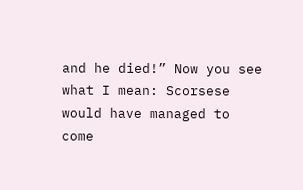and he died!” Now you see what I mean: Scorsese would have managed to come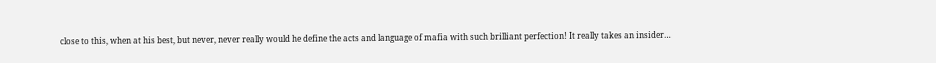close to this, when at his best, but never, never really would he define the acts and language of mafia with such brilliant perfection! It really takes an insider…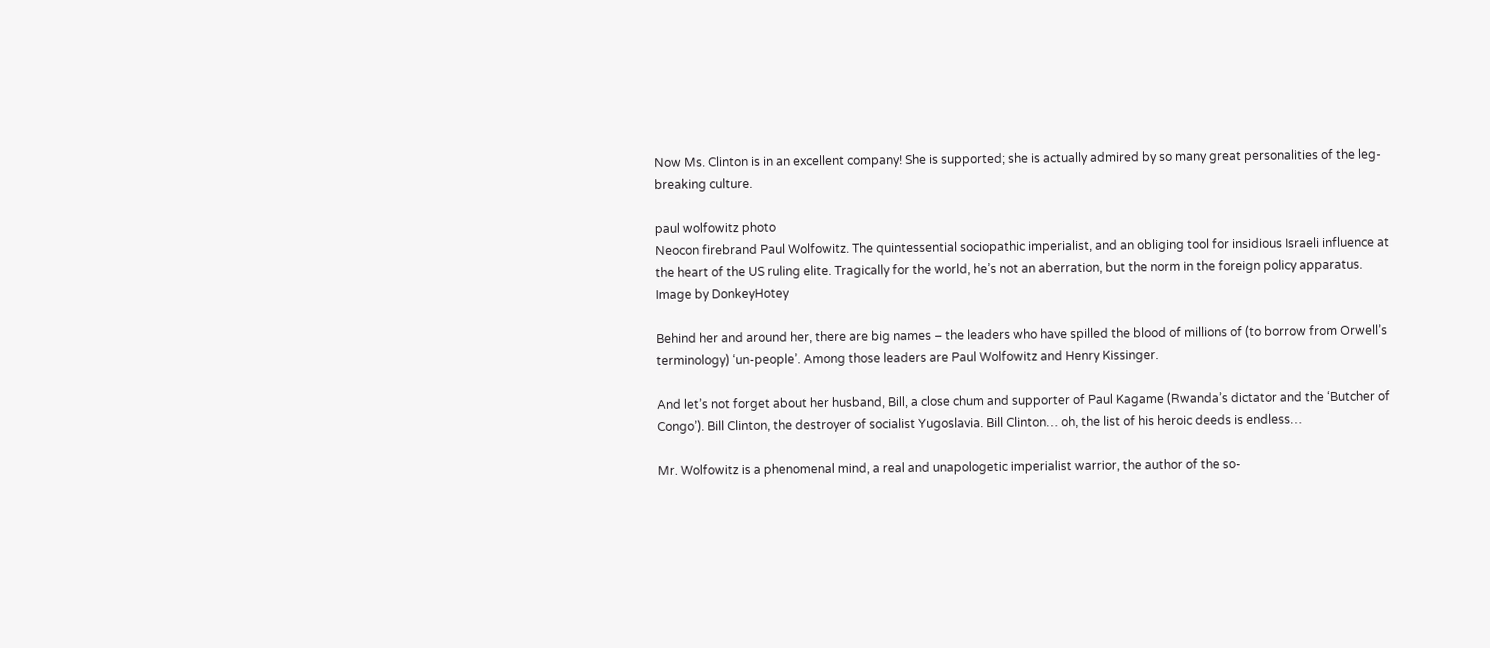Now Ms. Clinton is in an excellent company! She is supported; she is actually admired by so many great personalities of the leg-breaking culture.

paul wolfowitz photo
Neocon firebrand Paul Wolfowitz. The quintessential sociopathic imperialist, and an obliging tool for insidious Israeli influence at the heart of the US ruling elite. Tragically for the world, he’s not an aberration, but the norm in the foreign policy apparatus. Image by DonkeyHotey

Behind her and around her, there are big names – the leaders who have spilled the blood of millions of (to borrow from Orwell’s terminology) ‘un-people’. Among those leaders are Paul Wolfowitz and Henry Kissinger.

And let’s not forget about her husband, Bill, a close chum and supporter of Paul Kagame (Rwanda’s dictator and the ‘Butcher of Congo’). Bill Clinton, the destroyer of socialist Yugoslavia. Bill Clinton… oh, the list of his heroic deeds is endless…

Mr. Wolfowitz is a phenomenal mind, a real and unapologetic imperialist warrior, the author of the so-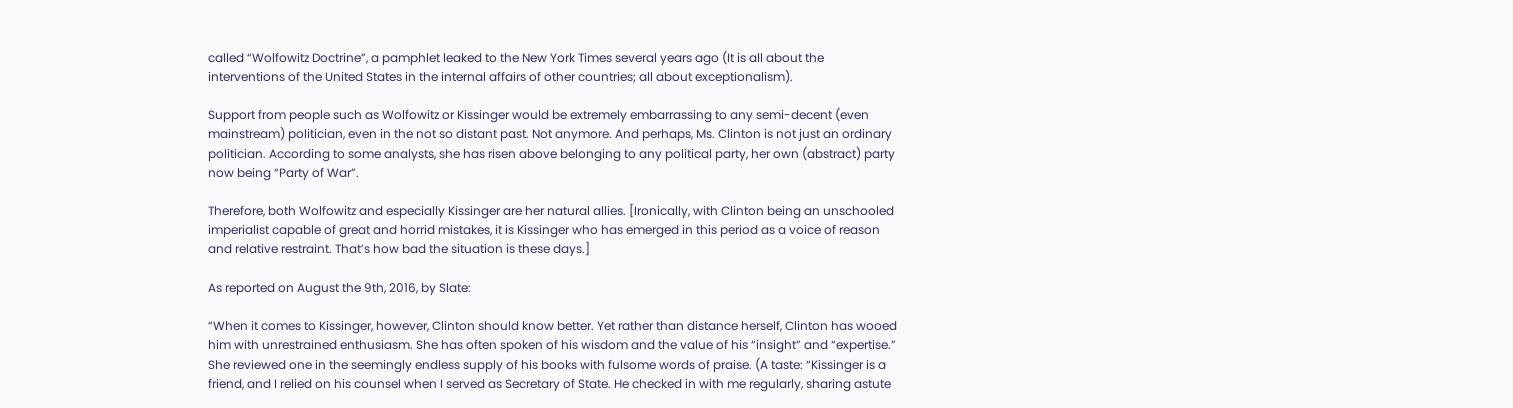called “Wolfowitz Doctrine”, a pamphlet leaked to the New York Times several years ago (It is all about the interventions of the United States in the internal affairs of other countries; all about exceptionalism).

Support from people such as Wolfowitz or Kissinger would be extremely embarrassing to any semi-decent (even mainstream) politician, even in the not so distant past. Not anymore. And perhaps, Ms. Clinton is not just an ordinary politician. According to some analysts, she has risen above belonging to any political party, her own (abstract) party now being “Party of War”.

Therefore, both Wolfowitz and especially Kissinger are her natural allies. [Ironically, with Clinton being an unschooled imperialist capable of great and horrid mistakes, it is Kissinger who has emerged in this period as a voice of reason and relative restraint. That’s how bad the situation is these days.]

As reported on August the 9th, 2016, by Slate:

“When it comes to Kissinger, however, Clinton should know better. Yet rather than distance herself, Clinton has wooed him with unrestrained enthusiasm. She has often spoken of his wisdom and the value of his “insight” and “expertise.” She reviewed one in the seemingly endless supply of his books with fulsome words of praise. (A taste: “Kissinger is a friend, and I relied on his counsel when I served as Secretary of State. He checked in with me regularly, sharing astute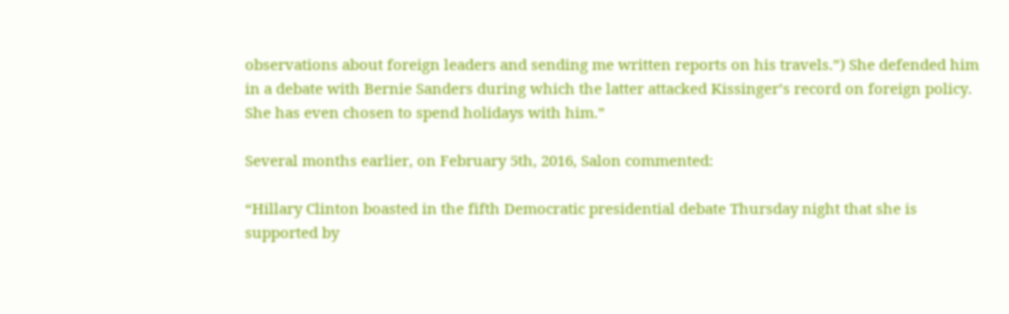observations about foreign leaders and sending me written reports on his travels.”) She defended him in a debate with Bernie Sanders during which the latter attacked Kissinger’s record on foreign policy. She has even chosen to spend holidays with him.”

Several months earlier, on February 5th, 2016, Salon commented:

“Hillary Clinton boasted in the fifth Democratic presidential debate Thursday night that she is supported by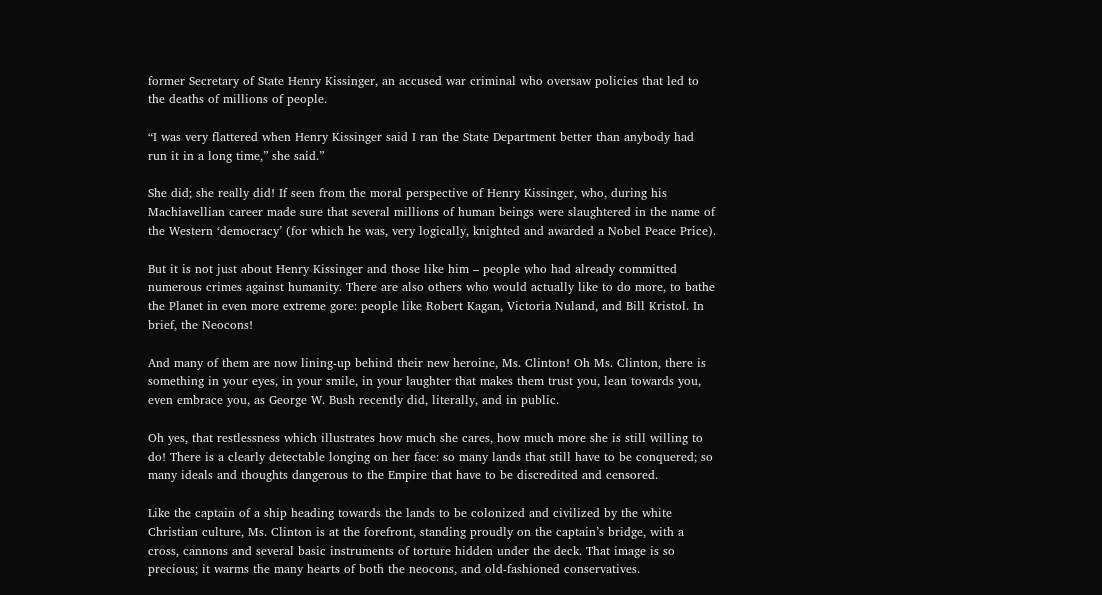former Secretary of State Henry Kissinger, an accused war criminal who oversaw policies that led to the deaths of millions of people.

“I was very flattered when Henry Kissinger said I ran the State Department better than anybody had run it in a long time,” she said.”

She did; she really did! If seen from the moral perspective of Henry Kissinger, who, during his Machiavellian career made sure that several millions of human beings were slaughtered in the name of the Western ‘democracy’ (for which he was, very logically, knighted and awarded a Nobel Peace Price).

But it is not just about Henry Kissinger and those like him – people who had already committed numerous crimes against humanity. There are also others who would actually like to do more, to bathe the Planet in even more extreme gore: people like Robert Kagan, Victoria Nuland, and Bill Kristol. In brief, the Neocons!

And many of them are now lining-up behind their new heroine, Ms. Clinton! Oh Ms. Clinton, there is something in your eyes, in your smile, in your laughter that makes them trust you, lean towards you, even embrace you, as George W. Bush recently did, literally, and in public.

Oh yes, that restlessness which illustrates how much she cares, how much more she is still willing to do! There is a clearly detectable longing on her face: so many lands that still have to be conquered; so many ideals and thoughts dangerous to the Empire that have to be discredited and censored.

Like the captain of a ship heading towards the lands to be colonized and civilized by the white Christian culture, Ms. Clinton is at the forefront, standing proudly on the captain’s bridge, with a cross, cannons and several basic instruments of torture hidden under the deck. That image is so precious; it warms the many hearts of both the neocons, and old-fashioned conservatives.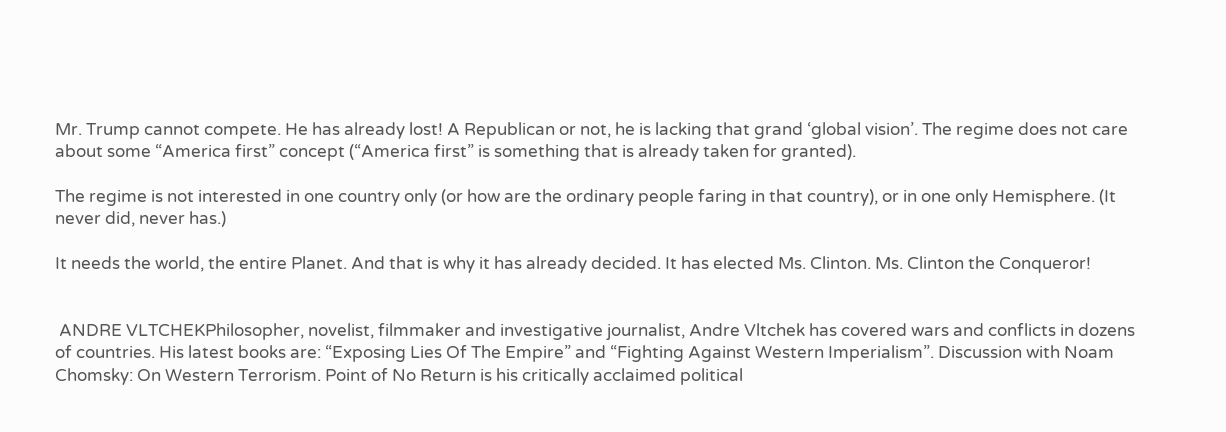Mr. Trump cannot compete. He has already lost! A Republican or not, he is lacking that grand ‘global vision’. The regime does not care about some “America first” concept (“America first” is something that is already taken for granted).

The regime is not interested in one country only (or how are the ordinary people faring in that country), or in one only Hemisphere. (It never did, never has.)

It needs the world, the entire Planet. And that is why it has already decided. It has elected Ms. Clinton. Ms. Clinton the Conqueror!


 ANDRE VLTCHEKPhilosopher, novelist, filmmaker and investigative journalist, Andre Vltchek has covered wars and conflicts in dozens of countries. His latest books are: “Exposing Lies Of The Empire” and “Fighting Against Western Imperialism”. Discussion with Noam Chomsky: On Western Terrorism. Point of No Return is his critically acclaimed political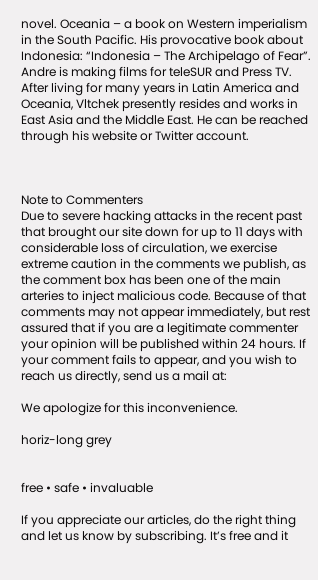novel. Oceania – a book on Western imperialism in the South Pacific. His provocative book about Indonesia: “Indonesia – The Archipelago of Fear”. Andre is making films for teleSUR and Press TV. After living for many years in Latin America and Oceania, Vltchek presently resides and works in East Asia and the Middle East. He can be reached through his website or Twitter account.



Note to Commenters
Due to severe hacking attacks in the recent past that brought our site down for up to 11 days with considerable loss of circulation, we exercise extreme caution in the comments we publish, as the comment box has been one of the main arteries to inject malicious code. Because of that comments may not appear immediately, but rest assured that if you are a legitimate commenter your opinion will be published within 24 hours. If your comment fails to appear, and you wish to reach us directly, send us a mail at:

We apologize for this inconvenience.

horiz-long grey


free • safe • invaluable

If you appreciate our articles, do the right thing and let us know by subscribing. It’s free and it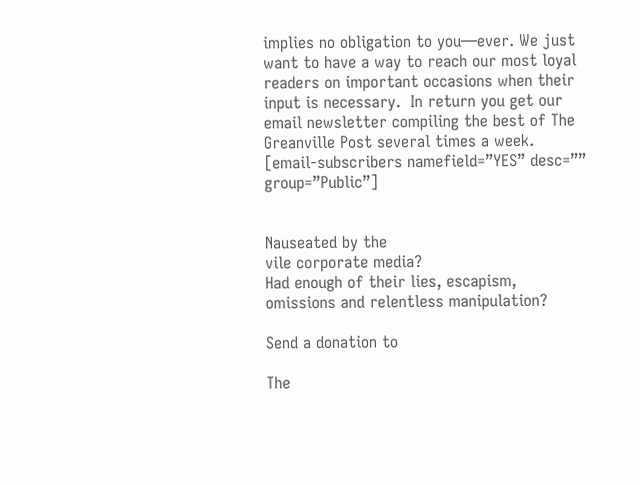implies no obligation to you—ever. We just want to have a way to reach our most loyal readers on important occasions when their input is necessary.  In return you get our email newsletter compiling the best of The Greanville Post several times a week.
[email-subscribers namefield=”YES” desc=”” group=”Public”]


Nauseated by the
vile corporate media?
Had enough of their lies, escapism,
omissions and relentless manipulation?

Send a donation to

The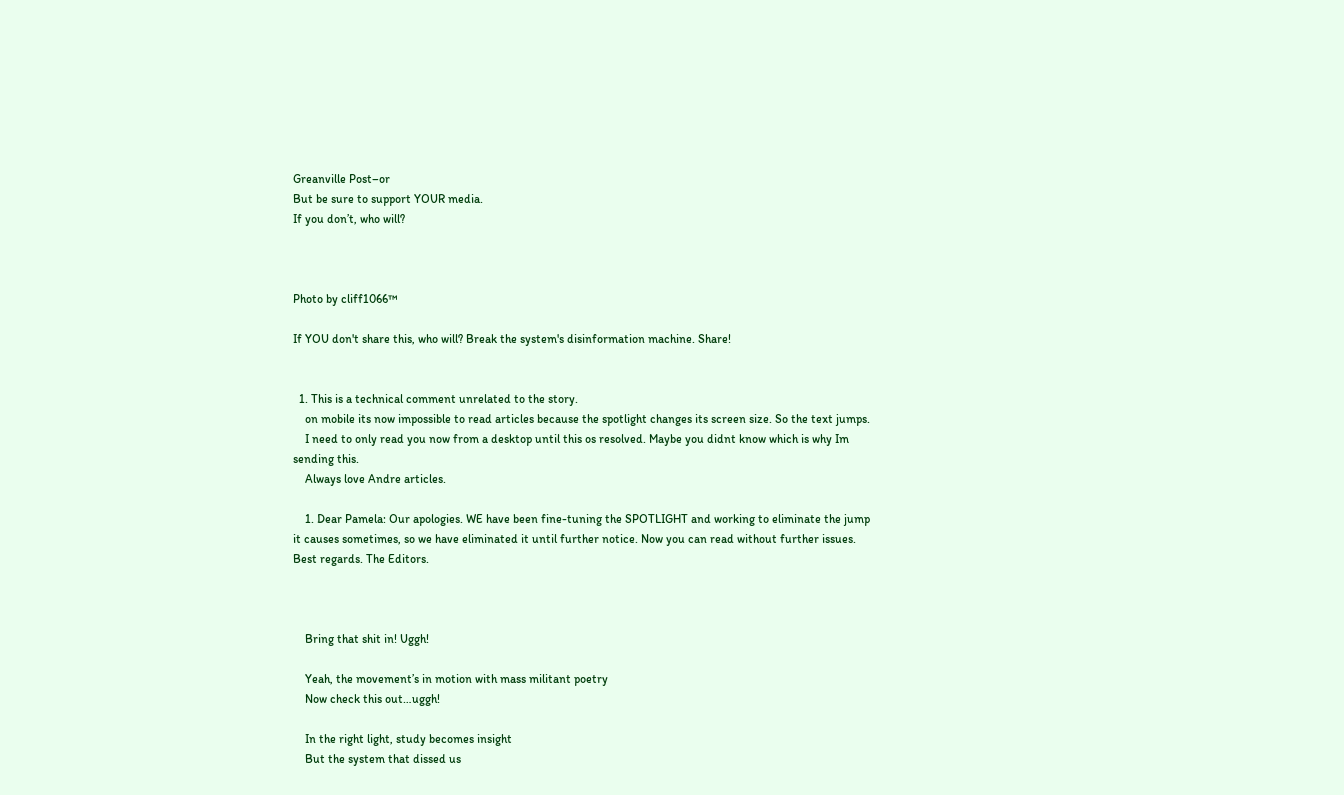Greanville Post–or
But be sure to support YOUR media.
If you don’t, who will?



Photo by cliff1066™

If YOU don't share this, who will? Break the system's disinformation machine. Share!


  1. This is a technical comment unrelated to the story.
    on mobile its now impossible to read articles because the spotlight changes its screen size. So the text jumps.
    I need to only read you now from a desktop until this os resolved. Maybe you didnt know which is why Im sending this.
    Always love Andre articles.

    1. Dear Pamela: Our apologies. WE have been fine-tuning the SPOTLIGHT and working to eliminate the jump it causes sometimes, so we have eliminated it until further notice. Now you can read without further issues. Best regards. The Editors.



    Bring that shit in! Uggh!

    Yeah, the movement’s in motion with mass militant poetry
    Now check this out…uggh!

    In the right light, study becomes insight
    But the system that dissed us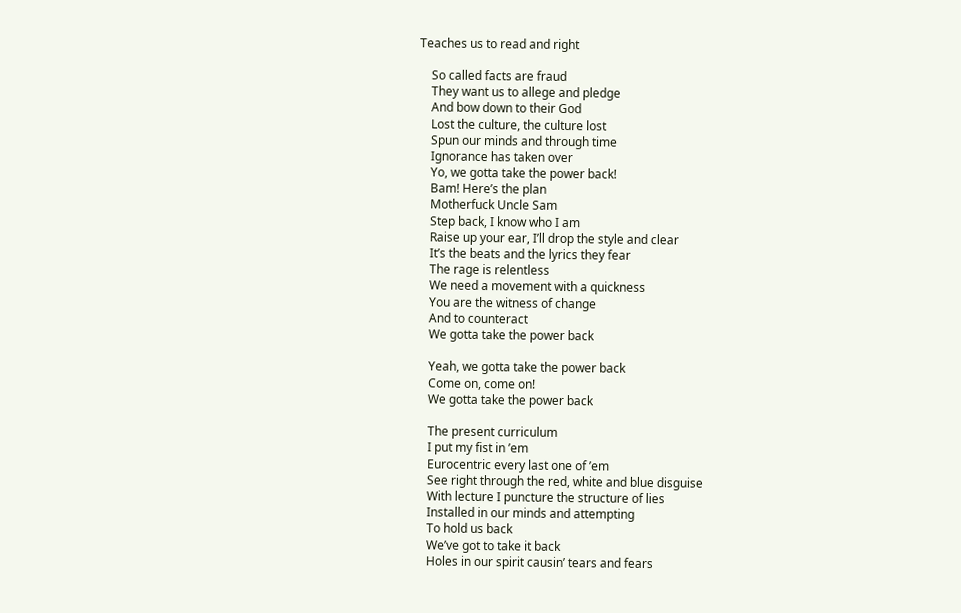Teaches us to read and right

    So called facts are fraud
    They want us to allege and pledge
    And bow down to their God
    Lost the culture, the culture lost
    Spun our minds and through time
    Ignorance has taken over
    Yo, we gotta take the power back!
    Bam! Here’s the plan
    Motherfuck Uncle Sam
    Step back, I know who I am
    Raise up your ear, I’ll drop the style and clear
    It’s the beats and the lyrics they fear
    The rage is relentless
    We need a movement with a quickness
    You are the witness of change
    And to counteract
    We gotta take the power back

    Yeah, we gotta take the power back
    Come on, come on!
    We gotta take the power back

    The present curriculum
    I put my fist in ’em
    Eurocentric every last one of ’em
    See right through the red, white and blue disguise
    With lecture I puncture the structure of lies
    Installed in our minds and attempting
    To hold us back
    We’ve got to take it back
    Holes in our spirit causin’ tears and fears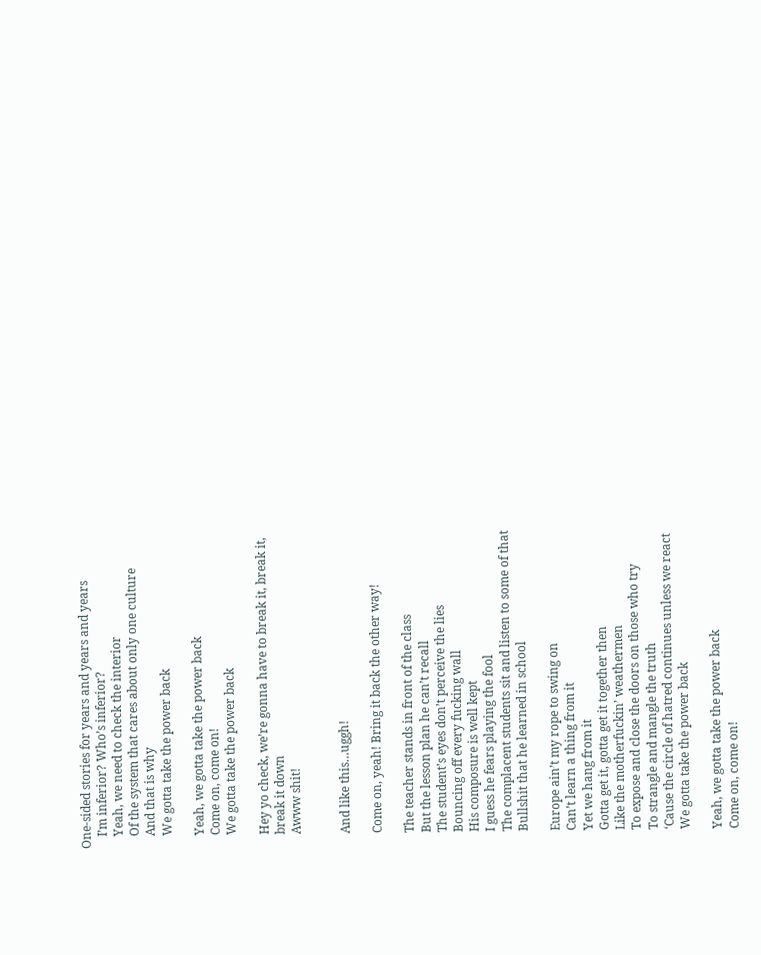One-sided stories for years and years and years
    I’m inferior? Who’s inferior?
    Yeah, we need to check the interior
    Of the system that cares about only one culture
    And that is why
    We gotta take the power back

    Yeah, we gotta take the power back
    Come on, come on!
    We gotta take the power back

    Hey yo check, we’re gonna have to break it, break it,
    break it down
    Awww shit!


    And like this…uggh!

    Come on, yeah! Bring it back the other way!

    The teacher stands in front of the class
    But the lesson plan he can’t recall
    The student’s eyes don’t perceive the lies
    Bouncing off every fucking wall
    His composure is well kept
    I guess he fears playing the fool
    The complacent students sit and listen to some of that
    Bullshit that he learned in school

    Europe ain’t my rope to swing on
    Can’t learn a thing from it
    Yet we hang from it
    Gotta get it, gotta get it together then
    Like the motherfuckin’ weathermen
    To expose and close the doors on those who try
    To strangle and mangle the truth
    ‘Cause the circle of hatred continues unless we react
    We gotta take the power back

    Yeah, we gotta take the power back
    Come on, come on!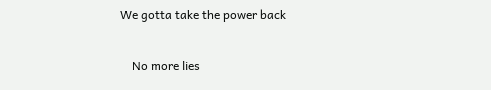We gotta take the power back

    No more lies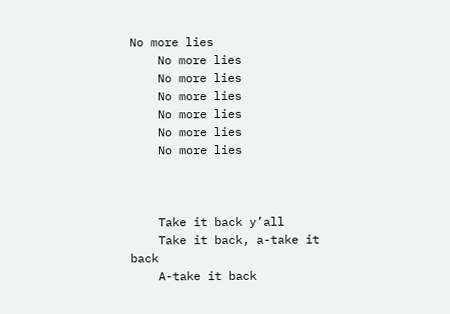No more lies
    No more lies
    No more lies
    No more lies
    No more lies
    No more lies
    No more lies



    Take it back y’all
    Take it back, a-take it back
    A-take it back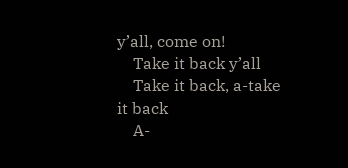y’all, come on!
    Take it back y’all
    Take it back, a-take it back
    A-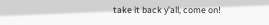take it back y’all, come on!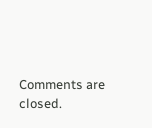Comments are closed.